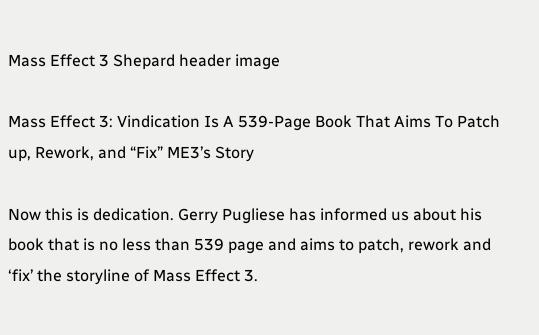Mass Effect 3 Shepard header image

Mass Effect 3: Vindication Is A 539-Page Book That Aims To Patch up, Rework, and “Fix” ME3’s Story

Now this is dedication. Gerry Pugliese has informed us about his book that is no less than 539 page and aims to patch, rework and ‘fix’ the storyline of Mass Effect 3.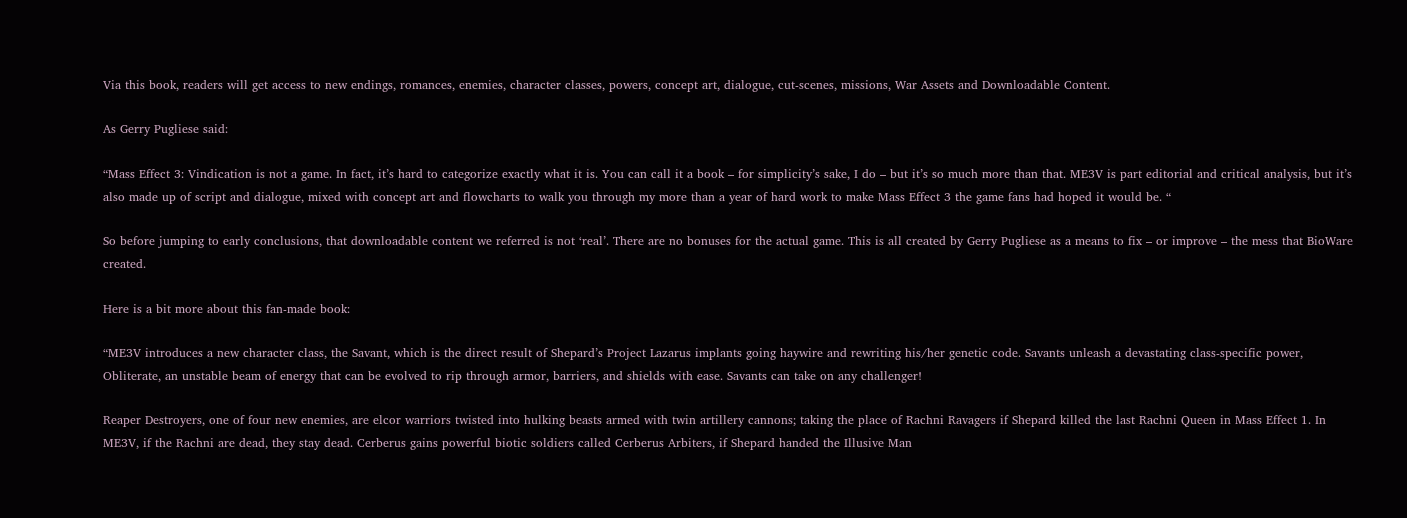Via this book, readers will get access to new endings, romances, enemies, character classes, powers, concept art, dialogue, cut-scenes, missions, War Assets and Downloadable Content.

As Gerry Pugliese said:

“Mass Effect 3: Vindication is not a game. In fact, it’s hard to categorize exactly what it is. You can call it a book – for simplicity’s sake, I do – but it’s so much more than that. ME3V is part editorial and critical analysis, but it’s also made up of script and dialogue, mixed with concept art and flowcharts to walk you through my more than a year of hard work to make Mass Effect 3 the game fans had hoped it would be. “

So before jumping to early conclusions, that downloadable content we referred is not ‘real’. There are no bonuses for the actual game. This is all created by Gerry Pugliese as a means to fix – or improve – the mess that BioWare created.

Here is a bit more about this fan-made book:

“ME3V introduces a new character class, the Savant, which is the direct result of Shepard’s Project Lazarus implants going haywire and rewriting his/her genetic code. Savants unleash a devastating class-specific power, Obliterate, an unstable beam of energy that can be evolved to rip through armor, barriers, and shields with ease. Savants can take on any challenger!

Reaper Destroyers, one of four new enemies, are elcor warriors twisted into hulking beasts armed with twin artillery cannons; taking the place of Rachni Ravagers if Shepard killed the last Rachni Queen in Mass Effect 1. In ME3V, if the Rachni are dead, they stay dead. Cerberus gains powerful biotic soldiers called Cerberus Arbiters, if Shepard handed the Illusive Man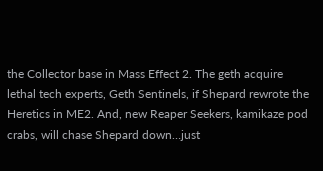the Collector base in Mass Effect 2. The geth acquire lethal tech experts, Geth Sentinels, if Shepard rewrote the Heretics in ME2. And, new Reaper Seekers, kamikaze pod crabs, will chase Shepard down…just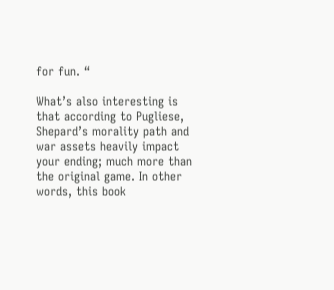for fun. “

What’s also interesting is that according to Pugliese, Shepard’s morality path and war assets heavily impact your ending; much more than the original game. In other words, this book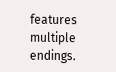features multiple endings.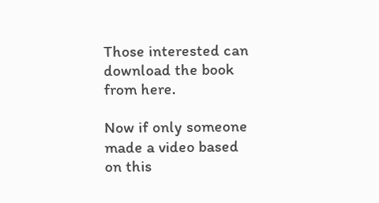Those interested can download the book from here.

Now if only someone made a video based on this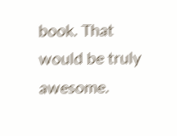book. That would be truly awesome.